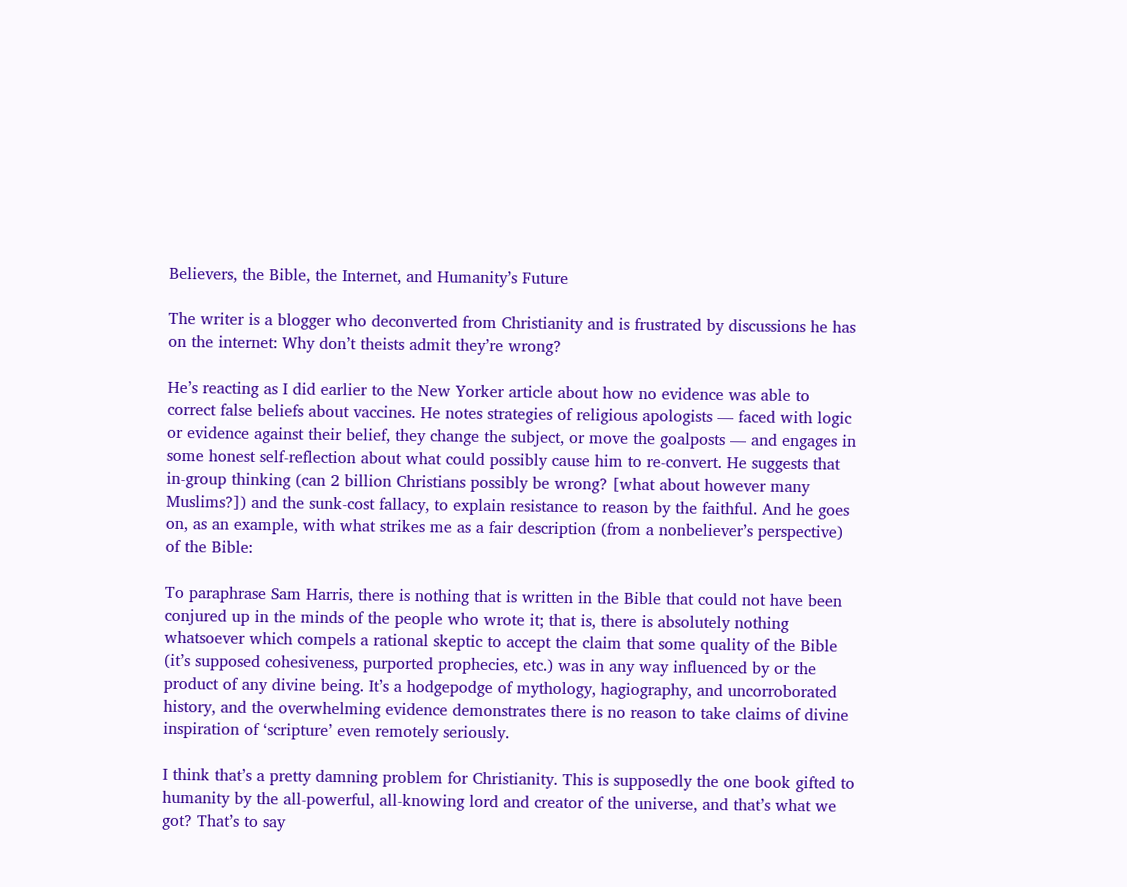Believers, the Bible, the Internet, and Humanity’s Future

The writer is a blogger who deconverted from Christianity and is frustrated by discussions he has on the internet: Why don’t theists admit they’re wrong?

He’s reacting as I did earlier to the New Yorker article about how no evidence was able to correct false beliefs about vaccines. He notes strategies of religious apologists — faced with logic or evidence against their belief, they change the subject, or move the goalposts — and engages in some honest self-reflection about what could possibly cause him to re-convert. He suggests that in-group thinking (can 2 billion Christians possibly be wrong? [what about however many Muslims?]) and the sunk-cost fallacy, to explain resistance to reason by the faithful. And he goes on, as an example, with what strikes me as a fair description (from a nonbeliever’s perspective) of the Bible:

To paraphrase Sam Harris, there is nothing that is written in the Bible that could not have been conjured up in the minds of the people who wrote it; that is, there is absolutely nothing whatsoever which compels a rational skeptic to accept the claim that some quality of the Bible (it’s supposed cohesiveness, purported prophecies, etc.) was in any way influenced by or the product of any divine being. It’s a hodgepodge of mythology, hagiography, and uncorroborated history, and the overwhelming evidence demonstrates there is no reason to take claims of divine inspiration of ‘scripture’ even remotely seriously.

I think that’s a pretty damning problem for Christianity. This is supposedly the one book gifted to humanity by the all-powerful, all-knowing lord and creator of the universe, and that’s what we got? That’s to say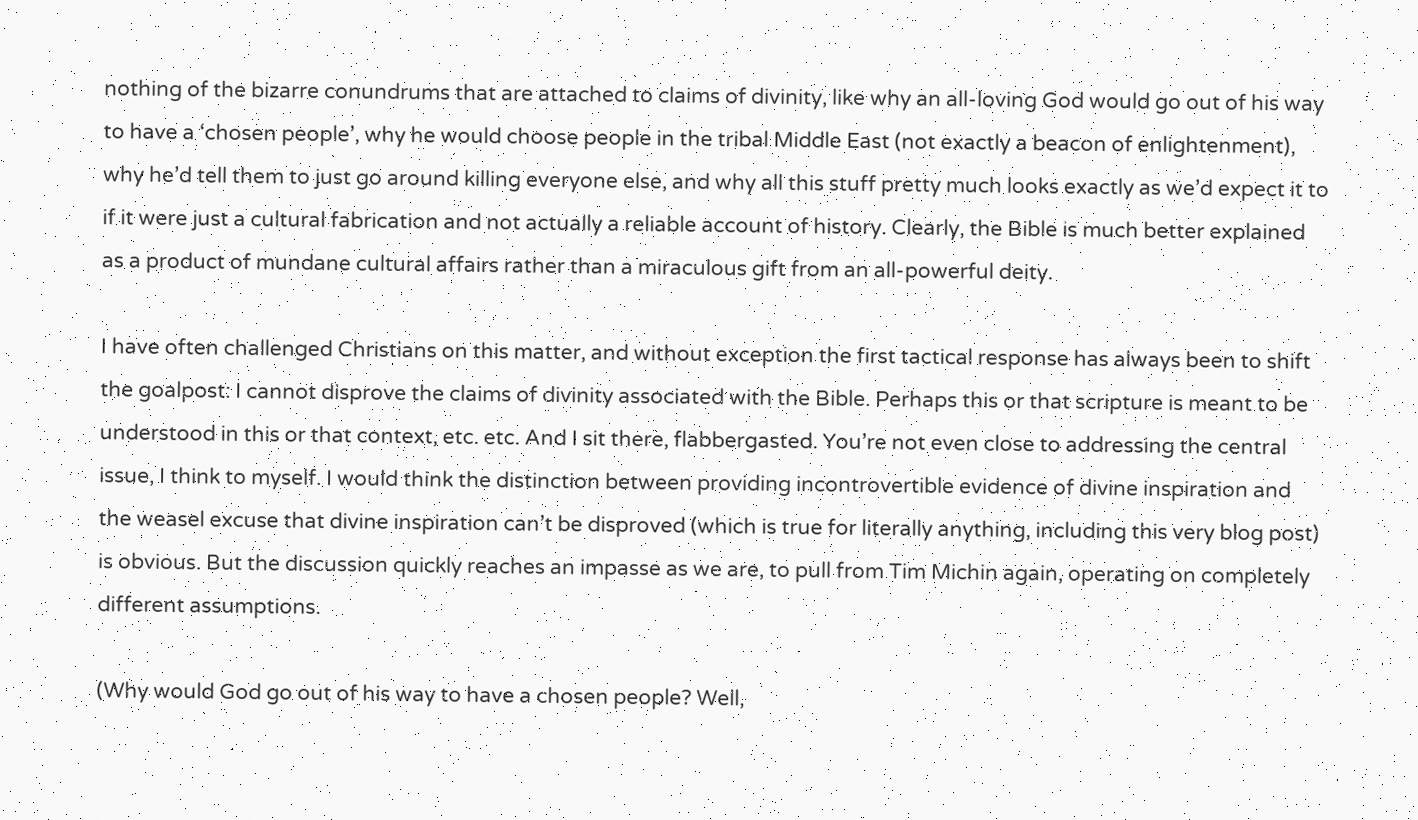nothing of the bizarre conundrums that are attached to claims of divinity, like why an all-loving God would go out of his way to have a ‘chosen people’, why he would choose people in the tribal Middle East (not exactly a beacon of enlightenment), why he’d tell them to just go around killing everyone else, and why all this stuff pretty much looks exactly as we’d expect it to if it were just a cultural fabrication and not actually a reliable account of history. Clearly, the Bible is much better explained as a product of mundane cultural affairs rather than a miraculous gift from an all-powerful deity.

I have often challenged Christians on this matter, and without exception the first tactical response has always been to shift the goalpost: I cannot disprove the claims of divinity associated with the Bible. Perhaps this or that scripture is meant to be understood in this or that context, etc. etc. And I sit there, flabbergasted. You’re not even close to addressing the central issue, I think to myself. I would think the distinction between providing incontrovertible evidence of divine inspiration and the weasel excuse that divine inspiration can’t be disproved (which is true for literally anything, including this very blog post) is obvious. But the discussion quickly reaches an impasse as we are, to pull from Tim Michin again, operating on completely different assumptions.

(Why would God go out of his way to have a chosen people? Well,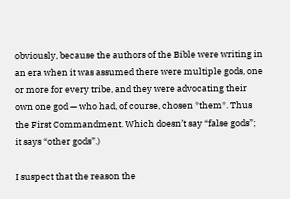obviously, because the authors of the Bible were writing in an era when it was assumed there were multiple gods, one or more for every tribe, and they were advocating their own one god — who had, of course, chosen *them*. Thus the First Commandment. Which doesn’t say “false gods”; it says “other gods”.)

I suspect that the reason the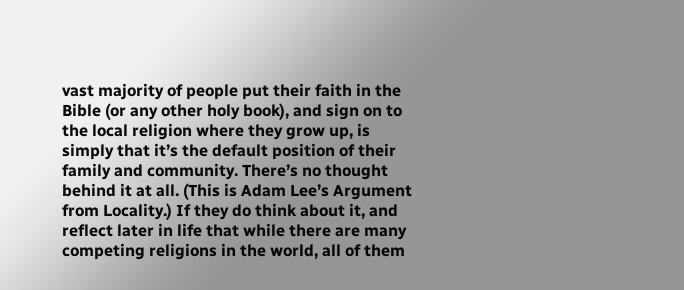vast majority of people put their faith in the Bible (or any other holy book), and sign on to the local religion where they grow up, is simply that it’s the default position of their family and community. There’s no thought behind it at all. (This is Adam Lee’s Argument from Locality.) If they do think about it, and reflect later in life that while there are many competing religions in the world, all of them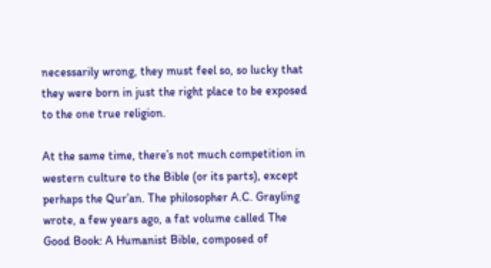necessarily wrong, they must feel so, so lucky that they were born in just the right place to be exposed to the one true religion.

At the same time, there’s not much competition in western culture to the Bible (or its parts), except perhaps the Qur’an. The philosopher A.C. Grayling wrote, a few years ago, a fat volume called The Good Book: A Humanist Bible, composed of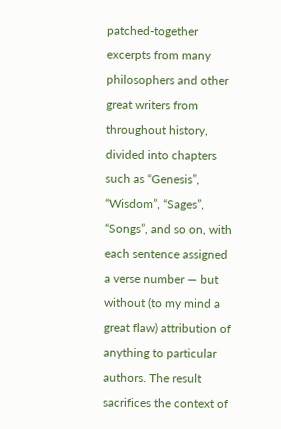patched-together excerpts from many philosophers and other great writers from throughout history, divided into chapters such as “Genesis”, “Wisdom”, “Sages”, “Songs”, and so on, with each sentence assigned a verse number — but without (to my mind a great flaw) attribution of anything to particular authors. The result sacrifices the context of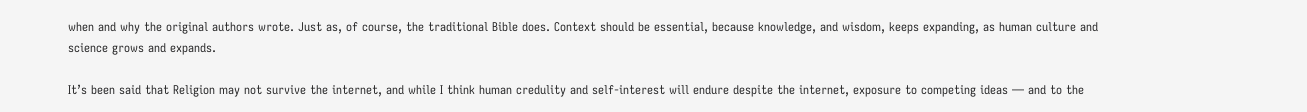when and why the original authors wrote. Just as, of course, the traditional Bible does. Context should be essential, because knowledge, and wisdom, keeps expanding, as human culture and science grows and expands.

It’s been said that Religion may not survive the internet, and while I think human credulity and self-interest will endure despite the internet, exposure to competing ideas — and to the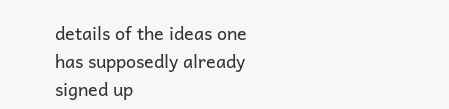details of the ideas one has supposedly already signed up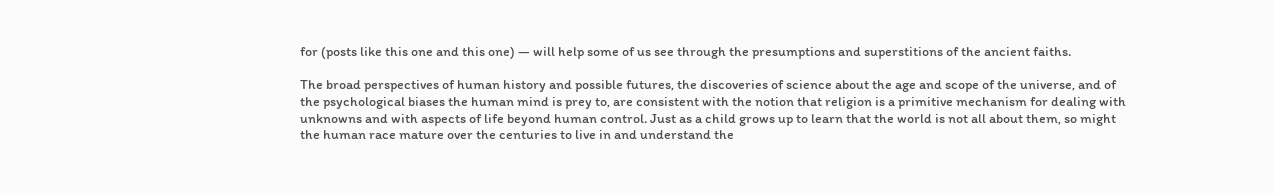for (posts like this one and this one) — will help some of us see through the presumptions and superstitions of the ancient faiths.

The broad perspectives of human history and possible futures, the discoveries of science about the age and scope of the universe, and of the psychological biases the human mind is prey to, are consistent with the notion that religion is a primitive mechanism for dealing with unknowns and with aspects of life beyond human control. Just as a child grows up to learn that the world is not all about them, so might the human race mature over the centuries to live in and understand the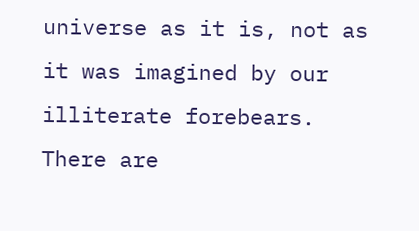universe as it is, not as it was imagined by our illiterate forebears. There are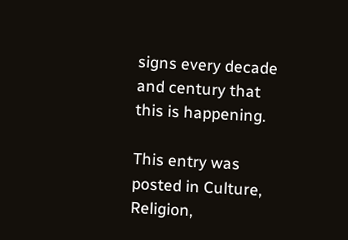signs every decade and century that this is happening.

This entry was posted in Culture, Religion,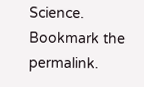Science. Bookmark the permalink.